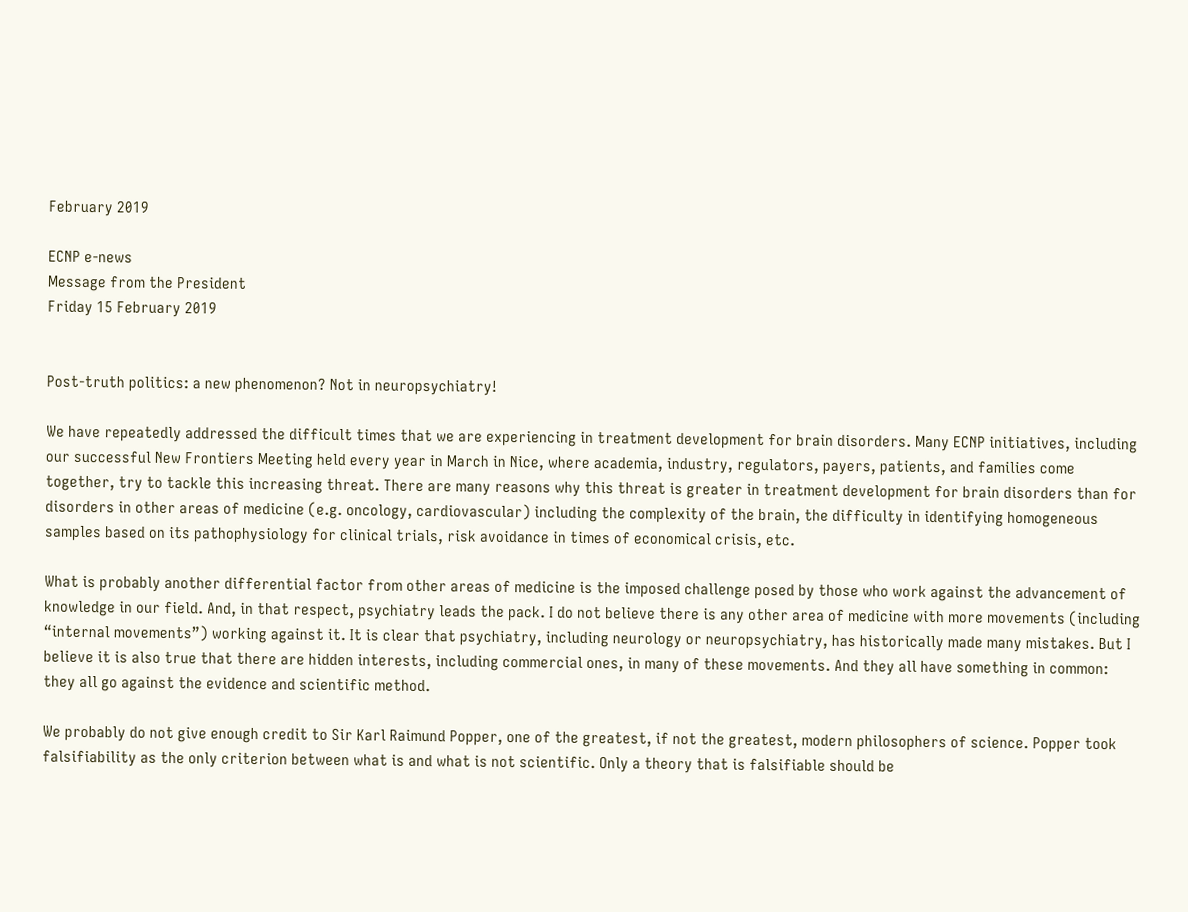February 2019

ECNP e-news
Message from the President
Friday 15 February 2019


Post-truth politics: a new phenomenon? Not in neuropsychiatry!

We have repeatedly addressed the difficult times that we are experiencing in treatment development for brain disorders. Many ECNP initiatives, including our successful New Frontiers Meeting held every year in March in Nice, where academia, industry, regulators, payers, patients, and families come together, try to tackle this increasing threat. There are many reasons why this threat is greater in treatment development for brain disorders than for disorders in other areas of medicine (e.g. oncology, cardiovascular) including the complexity of the brain, the difficulty in identifying homogeneous samples based on its pathophysiology for clinical trials, risk avoidance in times of economical crisis, etc.

What is probably another differential factor from other areas of medicine is the imposed challenge posed by those who work against the advancement of knowledge in our field. And, in that respect, psychiatry leads the pack. I do not believe there is any other area of medicine with more movements (including “internal movements”) working against it. It is clear that psychiatry, including neurology or neuropsychiatry, has historically made many mistakes. But I believe it is also true that there are hidden interests, including commercial ones, in many of these movements. And they all have something in common: they all go against the evidence and scientific method.

We probably do not give enough credit to Sir Karl Raimund Popper, one of the greatest, if not the greatest, modern philosophers of science. Popper took falsifiability as the only criterion between what is and what is not scientific. Only a theory that is falsifiable should be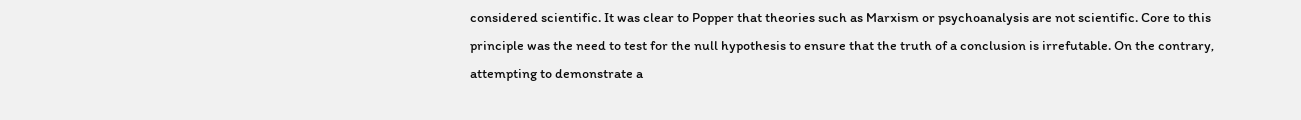considered scientific. It was clear to Popper that theories such as Marxism or psychoanalysis are not scientific. Core to this principle was the need to test for the null hypothesis to ensure that the truth of a conclusion is irrefutable. On the contrary, attempting to demonstrate a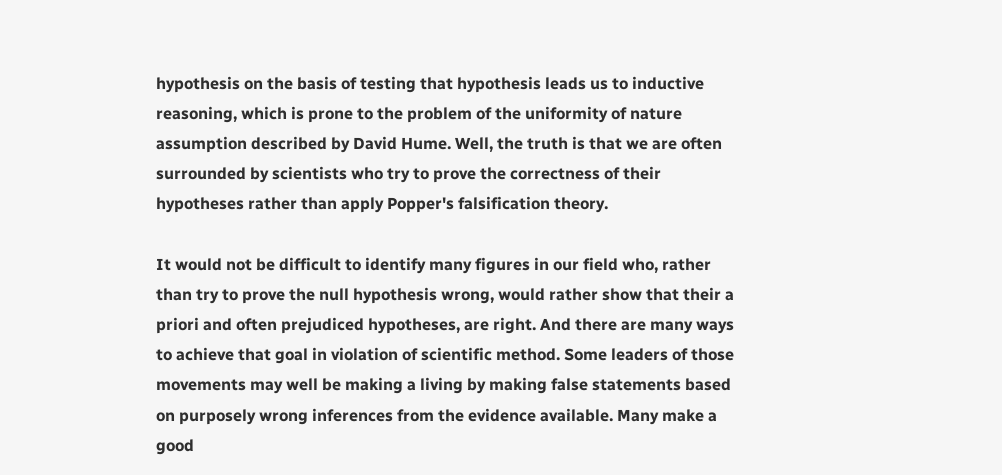hypothesis on the basis of testing that hypothesis leads us to inductive reasoning, which is prone to the problem of the uniformity of nature assumption described by David Hume. Well, the truth is that we are often surrounded by scientists who try to prove the correctness of their hypotheses rather than apply Popper's falsification theory.

It would not be difficult to identify many figures in our field who, rather than try to prove the null hypothesis wrong, would rather show that their a priori and often prejudiced hypotheses, are right. And there are many ways to achieve that goal in violation of scientific method. Some leaders of those movements may well be making a living by making false statements based on purposely wrong inferences from the evidence available. Many make a good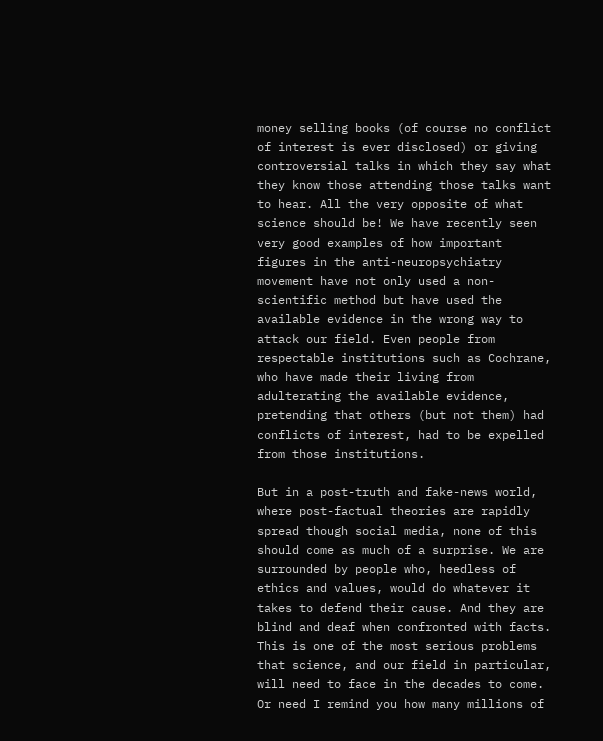money selling books (of course no conflict of interest is ever disclosed) or giving controversial talks in which they say what they know those attending those talks want to hear. All the very opposite of what science should be! We have recently seen very good examples of how important figures in the anti-neuropsychiatry movement have not only used a non-scientific method but have used the available evidence in the wrong way to attack our field. Even people from respectable institutions such as Cochrane, who have made their living from adulterating the available evidence, pretending that others (but not them) had conflicts of interest, had to be expelled from those institutions.

But in a post-truth and fake-news world, where post-factual theories are rapidly spread though social media, none of this should come as much of a surprise. We are surrounded by people who, heedless of ethics and values, would do whatever it takes to defend their cause. And they are blind and deaf when confronted with facts. This is one of the most serious problems that science, and our field in particular, will need to face in the decades to come. Or need I remind you how many millions of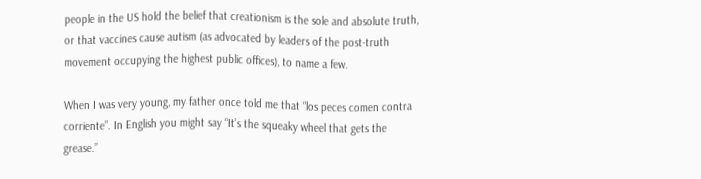people in the US hold the belief that creationism is the sole and absolute truth, or that vaccines cause autism (as advocated by leaders of the post-truth movement occupying the highest public offices), to name a few.

When I was very young, my father once told me that “los peces comen contra corriente”. In English you might say “It’s the squeaky wheel that gets the grease.”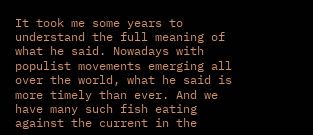It took me some years to understand the full meaning of what he said. Nowadays with populist movements emerging all over the world, what he said is more timely than ever. And we have many such fish eating against the current in the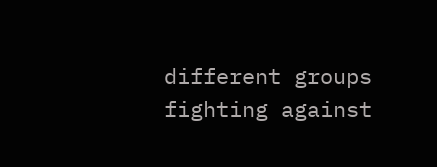different groups fighting against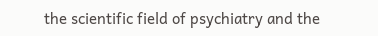the scientific field of psychiatry and the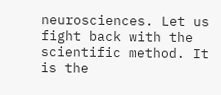neurosciences. Let us fight back with the scientific method. It is the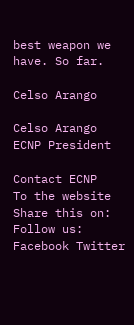best weapon we have. So far.

Celso Arango

Celso Arango
ECNP President

Contact ECNP
To the website
Share this on:
Follow us:
Facebook Twitter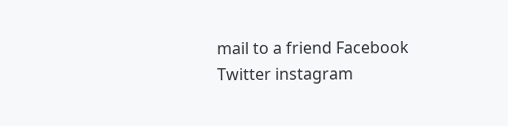mail to a friend Facebook Twitter instagram